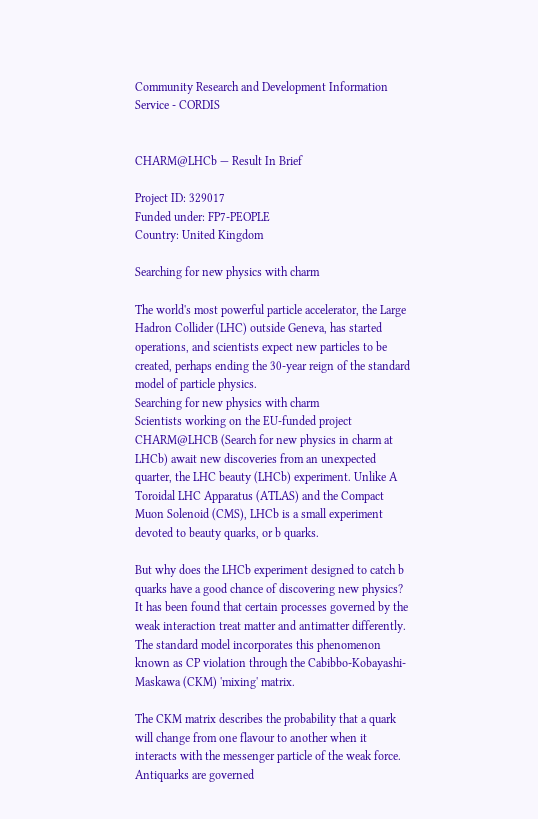Community Research and Development Information Service - CORDIS


CHARM@LHCb — Result In Brief

Project ID: 329017
Funded under: FP7-PEOPLE
Country: United Kingdom

Searching for new physics with charm

The world's most powerful particle accelerator, the Large Hadron Collider (LHC) outside Geneva, has started operations, and scientists expect new particles to be created, perhaps ending the 30-year reign of the standard model of particle physics.
Searching for new physics with charm
Scientists working on the EU-funded project CHARM@LHCB (Search for new physics in charm at LHCb) await new discoveries from an unexpected quarter, the LHC beauty (LHCb) experiment. Unlike A Toroidal LHC Apparatus (ATLAS) and the Compact Muon Solenoid (CMS), LHCb is a small experiment devoted to beauty quarks, or b quarks.

But why does the LHCb experiment designed to catch b quarks have a good chance of discovering new physics? It has been found that certain processes governed by the weak interaction treat matter and antimatter differently. The standard model incorporates this phenomenon known as CP violation through the Cabibbo-Kobayashi-Maskawa (CKM) 'mixing' matrix.

The CKM matrix describes the probability that a quark will change from one flavour to another when it interacts with the messenger particle of the weak force. Antiquarks are governed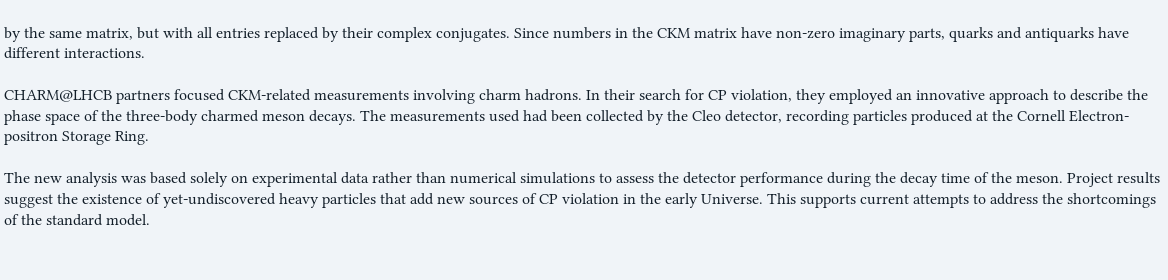by the same matrix, but with all entries replaced by their complex conjugates. Since numbers in the CKM matrix have non-zero imaginary parts, quarks and antiquarks have different interactions.

CHARM@LHCB partners focused CKM-related measurements involving charm hadrons. In their search for CP violation, they employed an innovative approach to describe the phase space of the three-body charmed meson decays. The measurements used had been collected by the Cleo detector, recording particles produced at the Cornell Electron-positron Storage Ring.

The new analysis was based solely on experimental data rather than numerical simulations to assess the detector performance during the decay time of the meson. Project results suggest the existence of yet-undiscovered heavy particles that add new sources of CP violation in the early Universe. This supports current attempts to address the shortcomings of the standard model.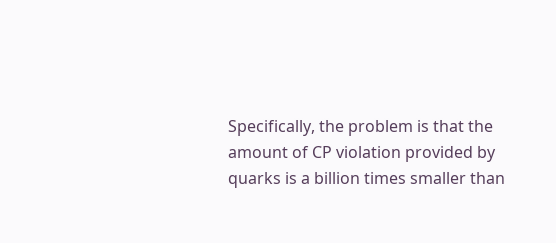Specifically, the problem is that the amount of CP violation provided by quarks is a billion times smaller than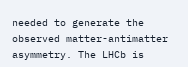needed to generate the observed matter-antimatter asymmetry. The LHCb is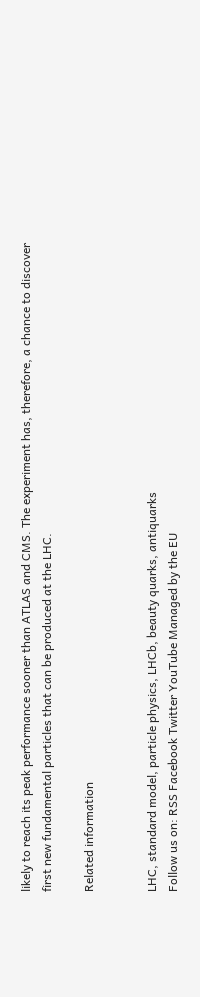likely to reach its peak performance sooner than ATLAS and CMS. The experiment has, therefore, a chance to discover first new fundamental particles that can be produced at the LHC.

Related information


LHC, standard model, particle physics, LHCb, beauty quarks, antiquarks
Follow us on: RSS Facebook Twitter YouTube Managed by the EU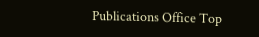Publications Office Top